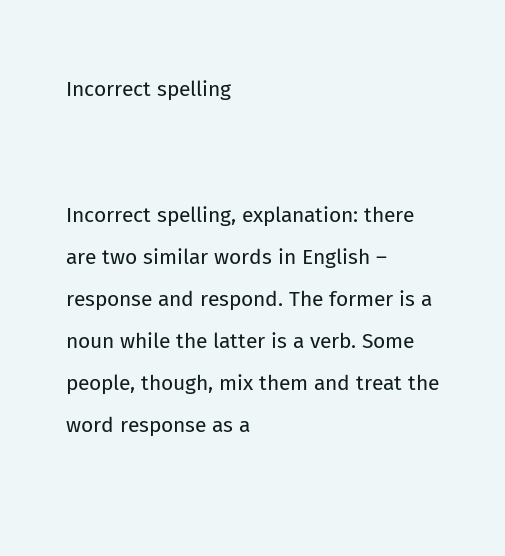Incorrect spelling


Incorrect spelling, explanation: there are two similar words in English – response and respond. The former is a noun while the latter is a verb. Some people, though, mix them and treat the word response as a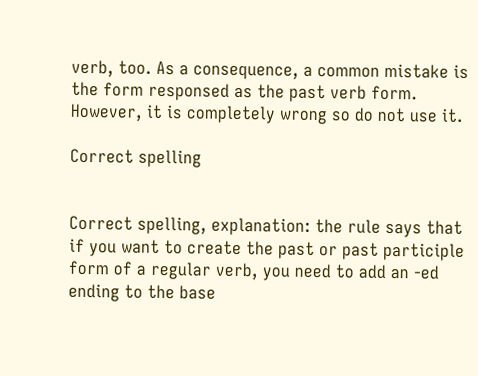verb, too. As a consequence, a common mistake is the form responsed as the past verb form. However, it is completely wrong so do not use it.

Correct spelling


Correct spelling, explanation: the rule says that if you want to create the past or past participle form of a regular verb, you need to add an -ed ending to the base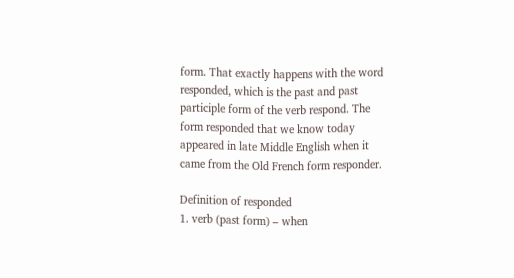form. That exactly happens with the word responded, which is the past and past participle form of the verb respond. The form responded that we know today appeared in late Middle English when it came from the Old French form responder.

Definition of responded
1. verb (past form) – when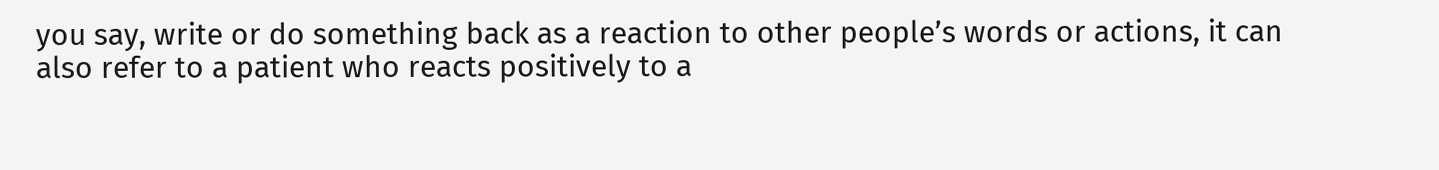you say, write or do something back as a reaction to other people’s words or actions, it can also refer to a patient who reacts positively to a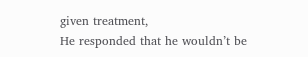given treatment,
He responded that he wouldn’t be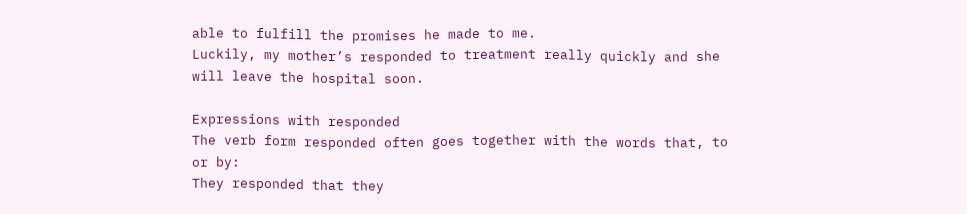able to fulfill the promises he made to me.
Luckily, my mother’s responded to treatment really quickly and she will leave the hospital soon.

Expressions with responded
The verb form responded often goes together with the words that, to or by:
They responded that they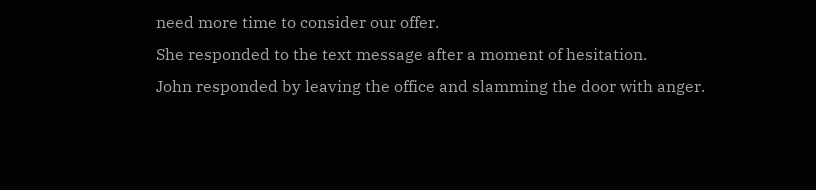need more time to consider our offer.
She responded to the text message after a moment of hesitation.
John responded by leaving the office and slamming the door with anger.